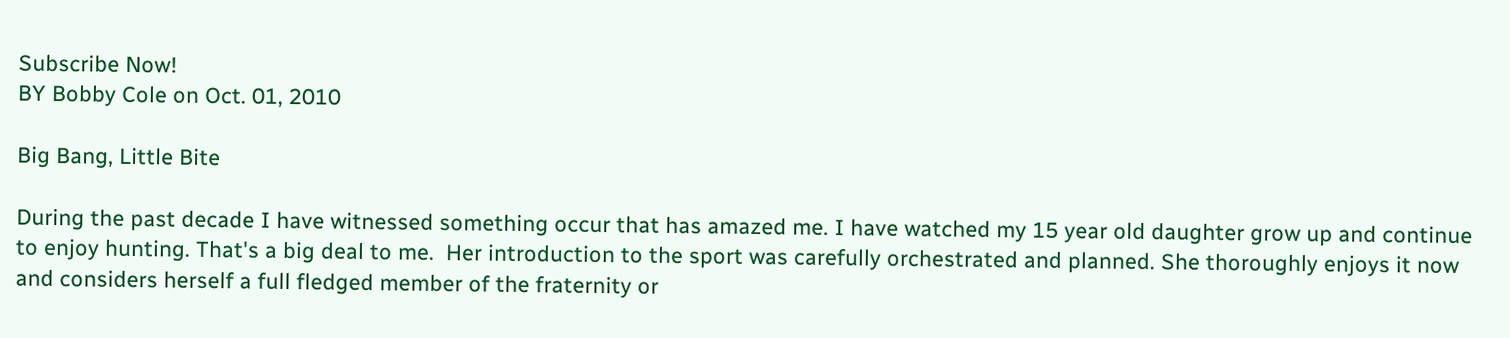Subscribe Now!
BY Bobby Cole on Oct. 01, 2010

Big Bang, Little Bite

During the past decade I have witnessed something occur that has amazed me. I have watched my 15 year old daughter grow up and continue to enjoy hunting. That's a big deal to me.  Her introduction to the sport was carefully orchestrated and planned. She thoroughly enjoys it now and considers herself a full fledged member of the fraternity or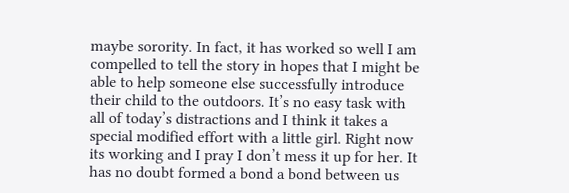maybe sorority. In fact, it has worked so well I am compelled to tell the story in hopes that I might be able to help someone else successfully introduce their child to the outdoors. It’s no easy task with all of today’s distractions and I think it takes a special modified effort with a little girl. Right now its working and I pray I don’t mess it up for her. It has no doubt formed a bond a bond between us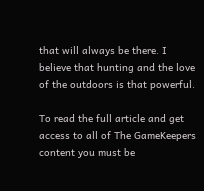that will always be there. I believe that hunting and the love of the outdoors is that powerful.

To read the full article and get access to all of The GameKeepers content you must be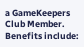a GameKeepers Club Member. Benefits include: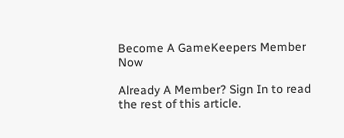Become A GameKeepers Member Now

Already A Member? Sign In to read the rest of this article.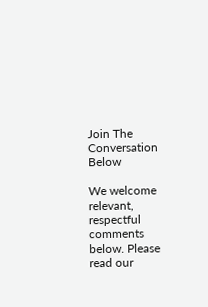Join The Conversation Below

We welcome relevant, respectful comments below. Please read our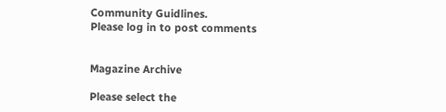Community Guidlines.
Please log in to post comments


Magazine Archive

Please select the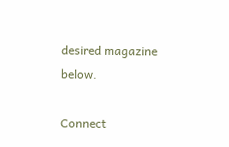desired magazine below.

Connect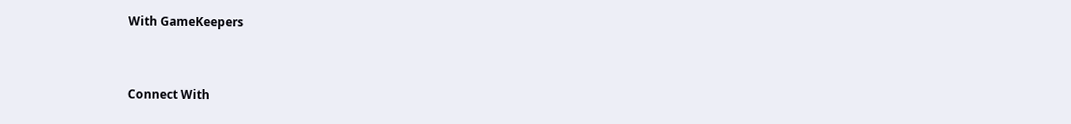With GameKeepers


Connect With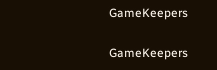GameKeepers

GameKeepers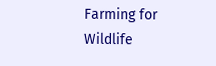Farming for Wildlife